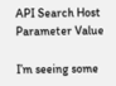API Search Host Parameter Value

I’m seeing some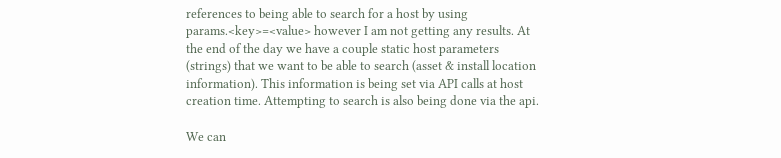references to being able to search for a host by using params.<key>=<value> however I am not getting any results. At the end of the day we have a couple static host parameters (strings) that we want to be able to search (asset & install location information). This information is being set via API calls at host creation time. Attempting to search is also being done via the api.

We can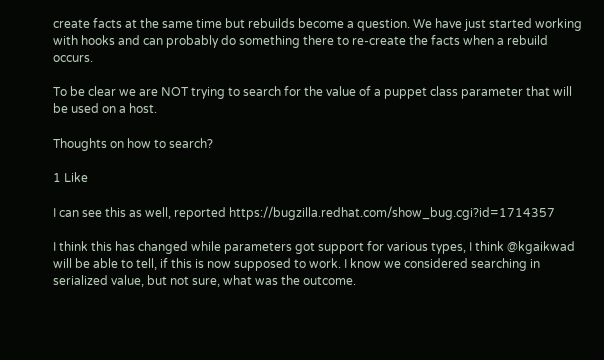create facts at the same time but rebuilds become a question. We have just started working with hooks and can probably do something there to re-create the facts when a rebuild occurs.

To be clear we are NOT trying to search for the value of a puppet class parameter that will be used on a host.

Thoughts on how to search?

1 Like

I can see this as well, reported https://bugzilla.redhat.com/show_bug.cgi?id=1714357

I think this has changed while parameters got support for various types, I think @kgaikwad will be able to tell, if this is now supposed to work. I know we considered searching in serialized value, but not sure, what was the outcome.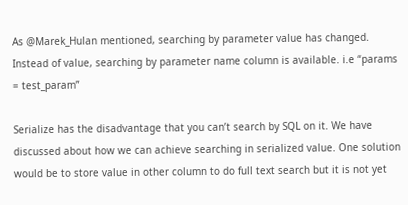As @Marek_Hulan mentioned, searching by parameter value has changed. Instead of value, searching by parameter name column is available. i.e “params = test_param”

Serialize has the disadvantage that you can’t search by SQL on it. We have discussed about how we can achieve searching in serialized value. One solution would be to store value in other column to do full text search but it is not yet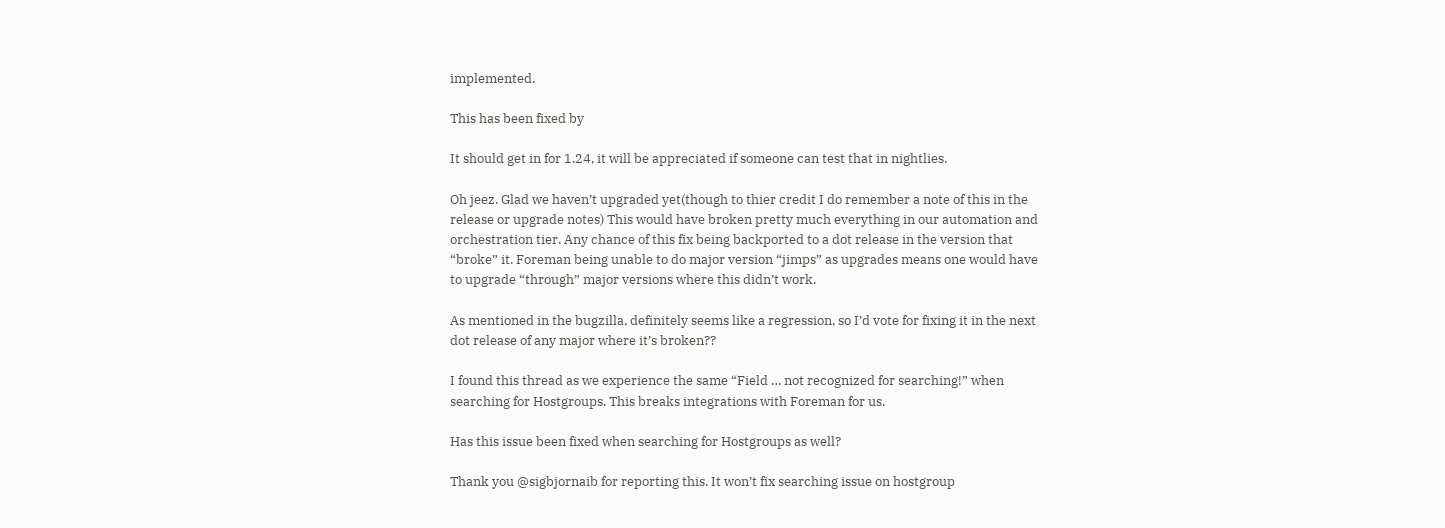implemented.

This has been fixed by

It should get in for 1.24, it will be appreciated if someone can test that in nightlies.

Oh jeez. Glad we haven’t upgraded yet(though to thier credit I do remember a note of this in the release or upgrade notes) This would have broken pretty much everything in our automation and orchestration tier. Any chance of this fix being backported to a dot release in the version that “broke” it. Foreman being unable to do major version “jimps” as upgrades means one would have to upgrade “through” major versions where this didn’t work.

As mentioned in the bugzilla, definitely seems like a regression, so I’d vote for fixing it in the next dot release of any major where it’s broken??

I found this thread as we experience the same “Field … not recognized for searching!” when searching for Hostgroups. This breaks integrations with Foreman for us.

Has this issue been fixed when searching for Hostgroups as well?

Thank you @sigbjornaib for reporting this. It won’t fix searching issue on hostgroup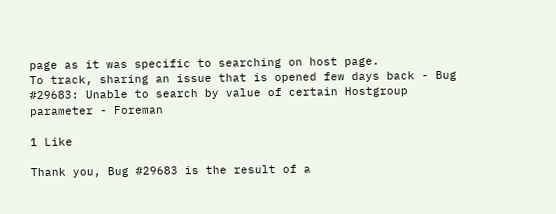page as it was specific to searching on host page.
To track, sharing an issue that is opened few days back - Bug #29683: Unable to search by value of certain Hostgroup parameter - Foreman

1 Like

Thank you, Bug #29683 is the result of a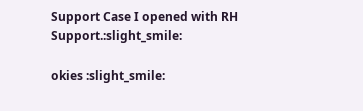Support Case I opened with RH Support.:slight_smile:

okies :slight_smile: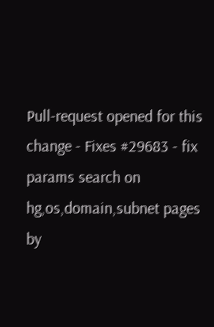Pull-request opened for this change - Fixes #29683 - fix params search on hg,os,domain,subnet pages by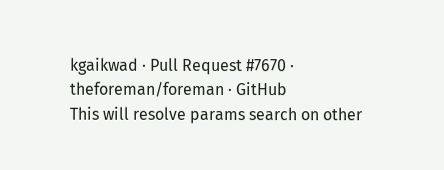kgaikwad · Pull Request #7670 · theforeman/foreman · GitHub
This will resolve params search on other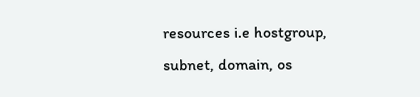resources i.e hostgroup, subnet, domain, os